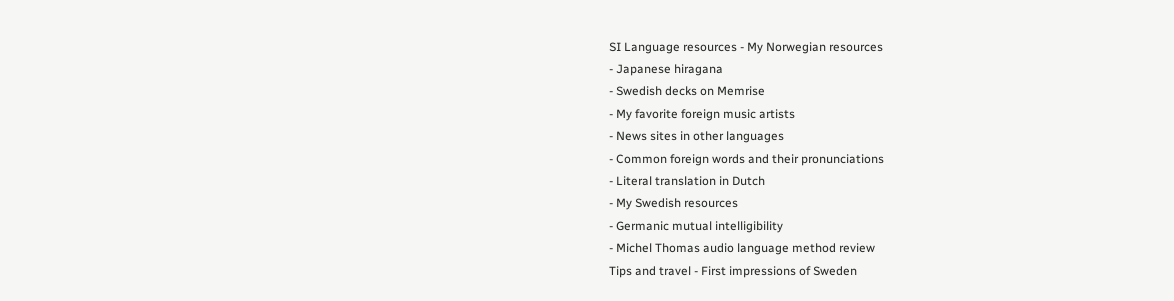SI Language resources - My Norwegian resources
- Japanese hiragana
- Swedish decks on Memrise
- My favorite foreign music artists
- News sites in other languages
- Common foreign words and their pronunciations
- Literal translation in Dutch
- My Swedish resources
- Germanic mutual intelligibility
- Michel Thomas audio language method review
Tips and travel - First impressions of Sweden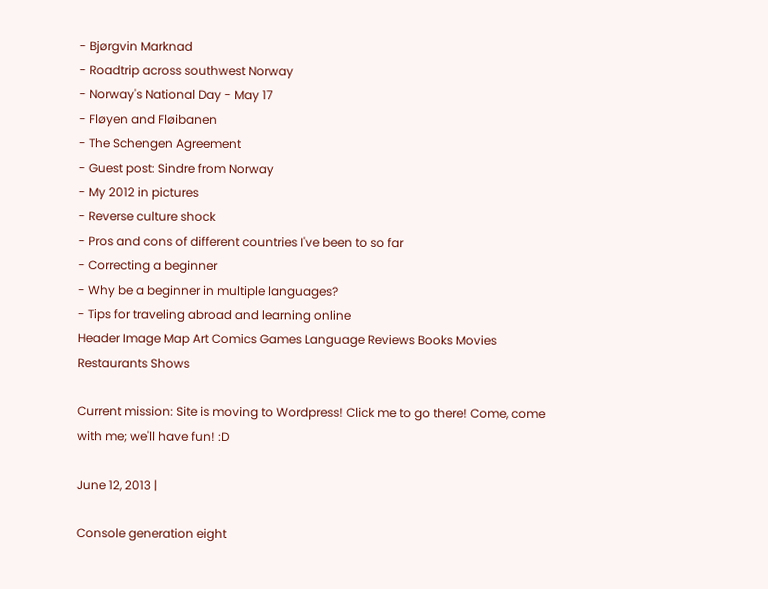- Bjørgvin Marknad
- Roadtrip across southwest Norway
- Norway's National Day - May 17
- Fløyen and Fløibanen
- The Schengen Agreement
- Guest post: Sindre from Norway
- My 2012 in pictures
- Reverse culture shock
- Pros and cons of different countries I've been to so far
- Correcting a beginner
- Why be a beginner in multiple languages?
- Tips for traveling abroad and learning online
Header Image Map Art Comics Games Language Reviews Books Movies Restaurants Shows

Current mission: Site is moving to Wordpress! Click me to go there! Come, come with me; we'll have fun! :D

June 12, 2013 |

Console generation eight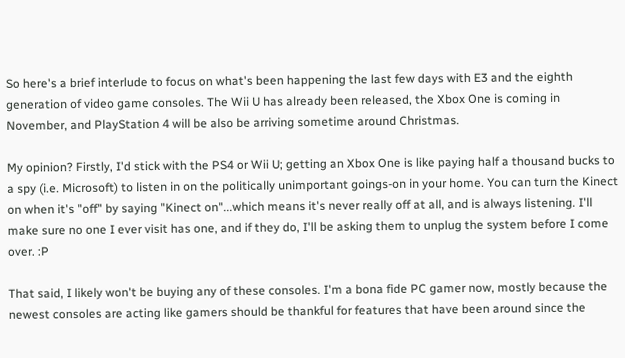So here's a brief interlude to focus on what's been happening the last few days with E3 and the eighth generation of video game consoles. The Wii U has already been released, the Xbox One is coming in November, and PlayStation 4 will be also be arriving sometime around Christmas.

My opinion? Firstly, I'd stick with the PS4 or Wii U; getting an Xbox One is like paying half a thousand bucks to a spy (i.e. Microsoft) to listen in on the politically unimportant goings-on in your home. You can turn the Kinect on when it's "off" by saying "Kinect on"...which means it's never really off at all, and is always listening. I'll make sure no one I ever visit has one, and if they do, I'll be asking them to unplug the system before I come over. :P

That said, I likely won't be buying any of these consoles. I'm a bona fide PC gamer now, mostly because the newest consoles are acting like gamers should be thankful for features that have been around since the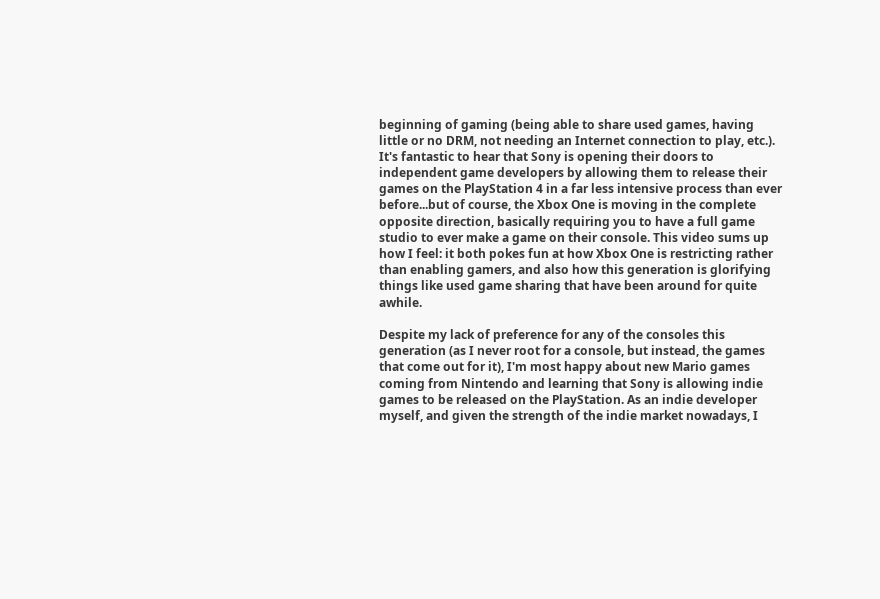beginning of gaming (being able to share used games, having little or no DRM, not needing an Internet connection to play, etc.). It's fantastic to hear that Sony is opening their doors to independent game developers by allowing them to release their games on the PlayStation 4 in a far less intensive process than ever before...but of course, the Xbox One is moving in the complete opposite direction, basically requiring you to have a full game studio to ever make a game on their console. This video sums up how I feel: it both pokes fun at how Xbox One is restricting rather than enabling gamers, and also how this generation is glorifying things like used game sharing that have been around for quite awhile.

Despite my lack of preference for any of the consoles this generation (as I never root for a console, but instead, the games that come out for it), I'm most happy about new Mario games coming from Nintendo and learning that Sony is allowing indie games to be released on the PlayStation. As an indie developer myself, and given the strength of the indie market nowadays, I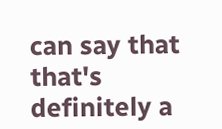can say that that's definitely a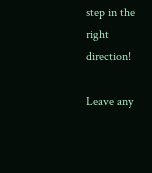step in the right direction!

Leave any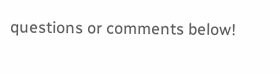questions or comments below!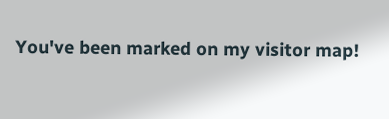You've been marked on my visitor map!